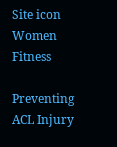Site icon Women Fitness

Preventing ACL Injury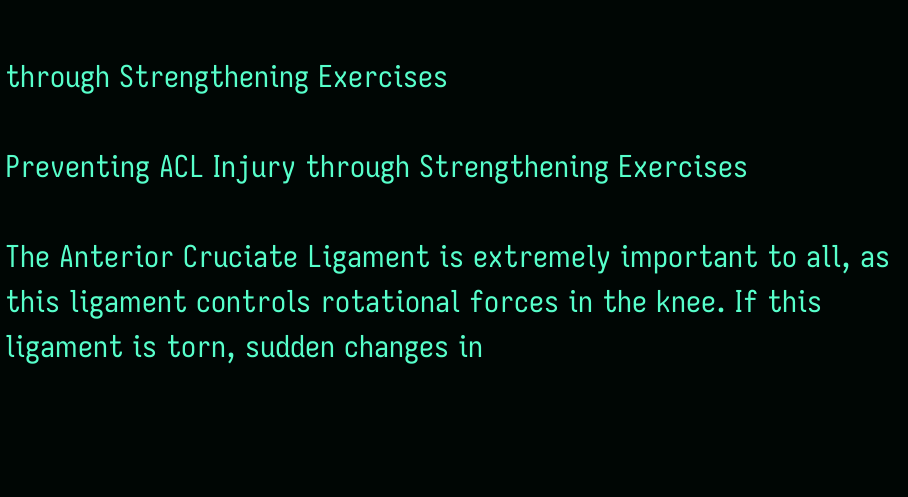through Strengthening Exercises

Preventing ACL Injury through Strengthening Exercises

The Anterior Cruciate Ligament is extremely important to all, as this ligament controls rotational forces in the knee. If this ligament is torn, sudden changes in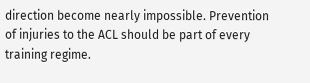direction become nearly impossible. Prevention of injuries to the ACL should be part of every training regime.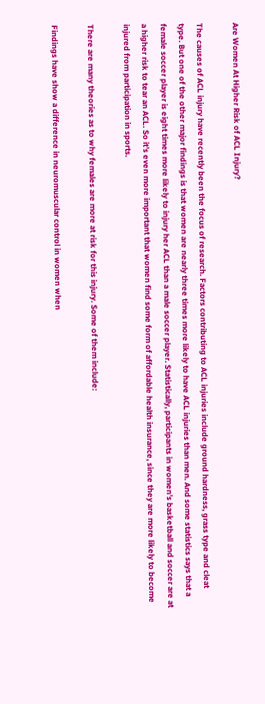Are Women At Higher Risk of ACL Injury?

The causes of ACL injury have recently been the focus of research. Factors contributing to ACL injuries include ground hardness, grass type and cleat type. But one of the other major findings is that women are nearly three times more likely to have ACL injuries than men. And some statistics says that a female soccer player is eight times more likely to injury her ACL than a male soccer player. Statistically, participants in women’s basketball and soccer are at a higher risk to tear an ACL. So it’s even more important that women find some form of affordable health insurance, since they are more likely to become injured from participation in sports.

There are many theories as to why females are more at risk for this injury. Some of them include:

Findings have show a difference in neuromuscular control in women when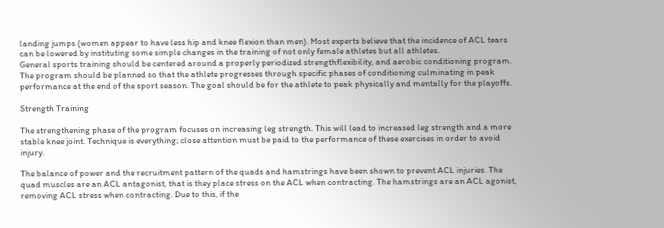landing jumps (women appear to have less hip and knee flexion than men). Most experts believe that the incidence of ACL tears can be lowered by instituting some simple changes in the training of not only female athletes but all athletes.
General sports training should be centered around a properly periodized strengthflexibility, and aerobic conditioning program. The program should be planned so that the athlete progresses through specific phases of conditioning culminating in peak performance at the end of the sport season. The goal should be for the athlete to peak physically and mentally for the playoffs.

Strength Training

The strengthening phase of the program focuses on increasing leg strength. This will lead to increased leg strength and a more stable knee joint. Technique is everything; close attention must be paid to the performance of these exercises in order to avoid injury.

The balance of power and the recruitment pattern of the quads and hamstrings have been shown to prevent ACL injuries. The quad muscles are an ACL antagonist, that is they place stress on the ACL when contracting. The hamstrings are an ACL agonist, removing ACL stress when contracting. Due to this, if the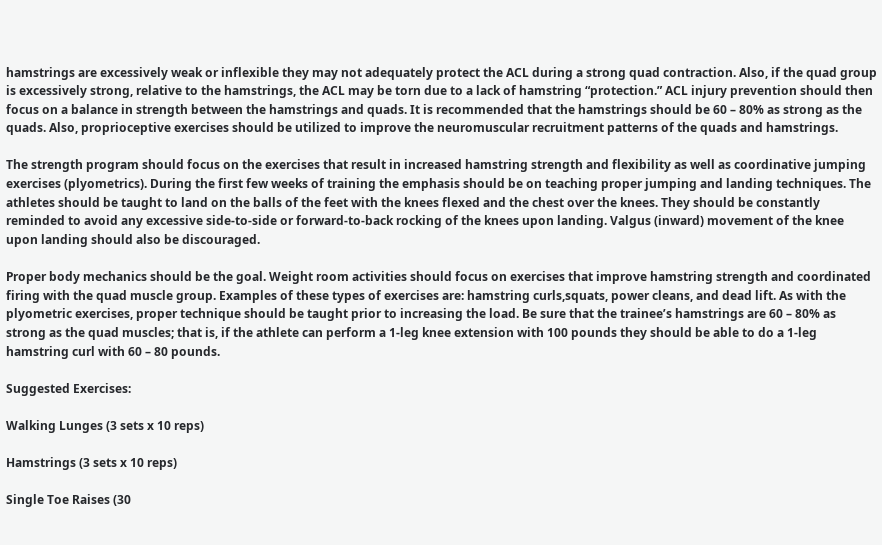hamstrings are excessively weak or inflexible they may not adequately protect the ACL during a strong quad contraction. Also, if the quad group is excessively strong, relative to the hamstrings, the ACL may be torn due to a lack of hamstring “protection.” ACL injury prevention should then focus on a balance in strength between the hamstrings and quads. It is recommended that the hamstrings should be 60 – 80% as strong as the quads. Also, proprioceptive exercises should be utilized to improve the neuromuscular recruitment patterns of the quads and hamstrings.

The strength program should focus on the exercises that result in increased hamstring strength and flexibility as well as coordinative jumping exercises (plyometrics). During the first few weeks of training the emphasis should be on teaching proper jumping and landing techniques. The athletes should be taught to land on the balls of the feet with the knees flexed and the chest over the knees. They should be constantly reminded to avoid any excessive side-to-side or forward-to-back rocking of the knees upon landing. Valgus (inward) movement of the knee upon landing should also be discouraged.

Proper body mechanics should be the goal. Weight room activities should focus on exercises that improve hamstring strength and coordinated firing with the quad muscle group. Examples of these types of exercises are: hamstring curls,squats, power cleans, and dead lift. As with the plyometric exercises, proper technique should be taught prior to increasing the load. Be sure that the trainee’s hamstrings are 60 – 80% as strong as the quad muscles; that is, if the athlete can perform a 1-leg knee extension with 100 pounds they should be able to do a 1-leg hamstring curl with 60 – 80 pounds.

Suggested Exercises:

Walking Lunges (3 sets x 10 reps)

Hamstrings (3 sets x 10 reps)

Single Toe Raises (30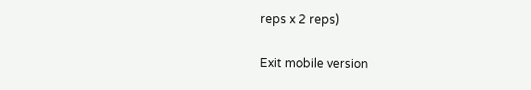reps x 2 reps)

Exit mobile version